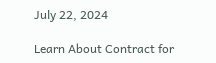July 22, 2024

Learn About Contract for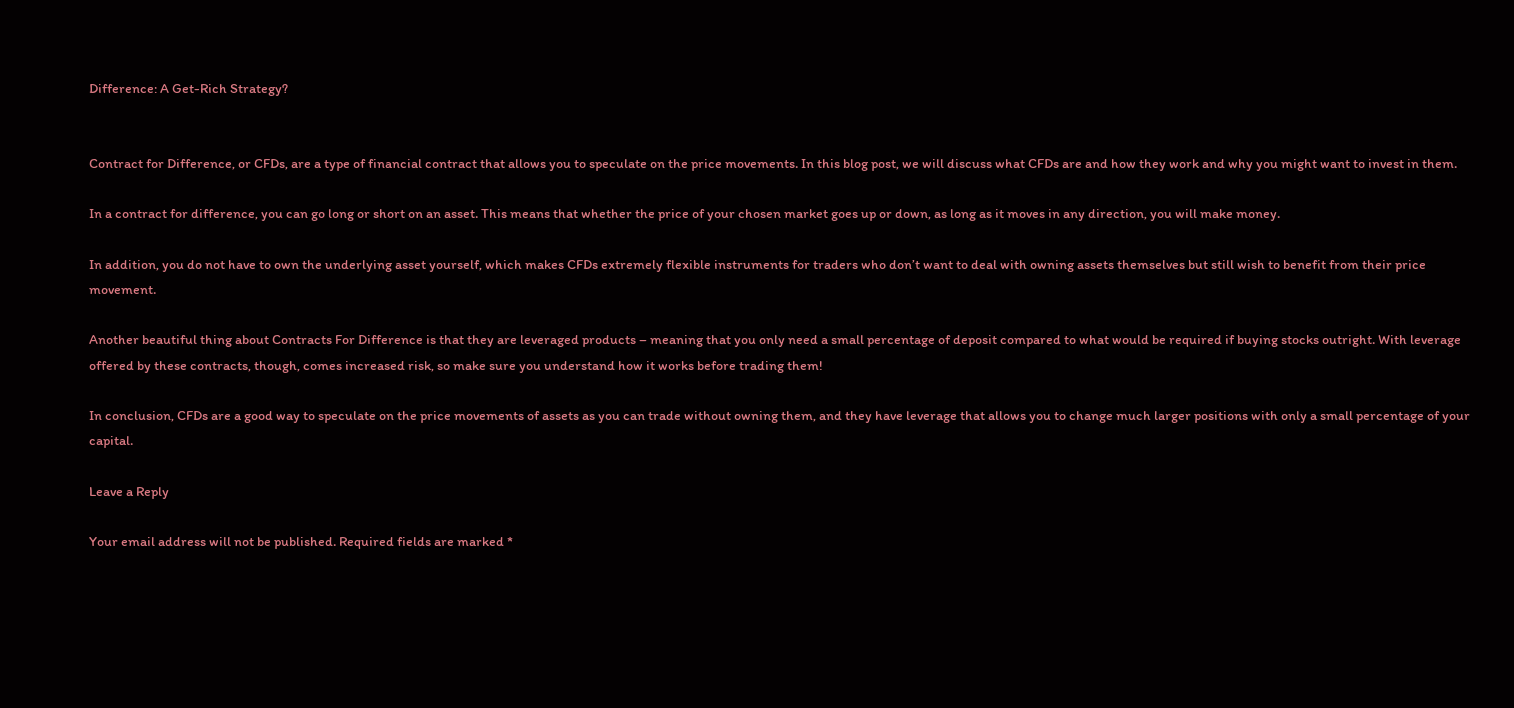Difference: A Get-Rich Strategy?


Contract for Difference, or CFDs, are a type of financial contract that allows you to speculate on the price movements. In this blog post, we will discuss what CFDs are and how they work and why you might want to invest in them.

In a contract for difference, you can go long or short on an asset. This means that whether the price of your chosen market goes up or down, as long as it moves in any direction, you will make money.

In addition, you do not have to own the underlying asset yourself, which makes CFDs extremely flexible instruments for traders who don’t want to deal with owning assets themselves but still wish to benefit from their price movement.

Another beautiful thing about Contracts For Difference is that they are leveraged products – meaning that you only need a small percentage of deposit compared to what would be required if buying stocks outright. With leverage offered by these contracts, though, comes increased risk, so make sure you understand how it works before trading them!

In conclusion, CFDs are a good way to speculate on the price movements of assets as you can trade without owning them, and they have leverage that allows you to change much larger positions with only a small percentage of your capital.

Leave a Reply

Your email address will not be published. Required fields are marked *